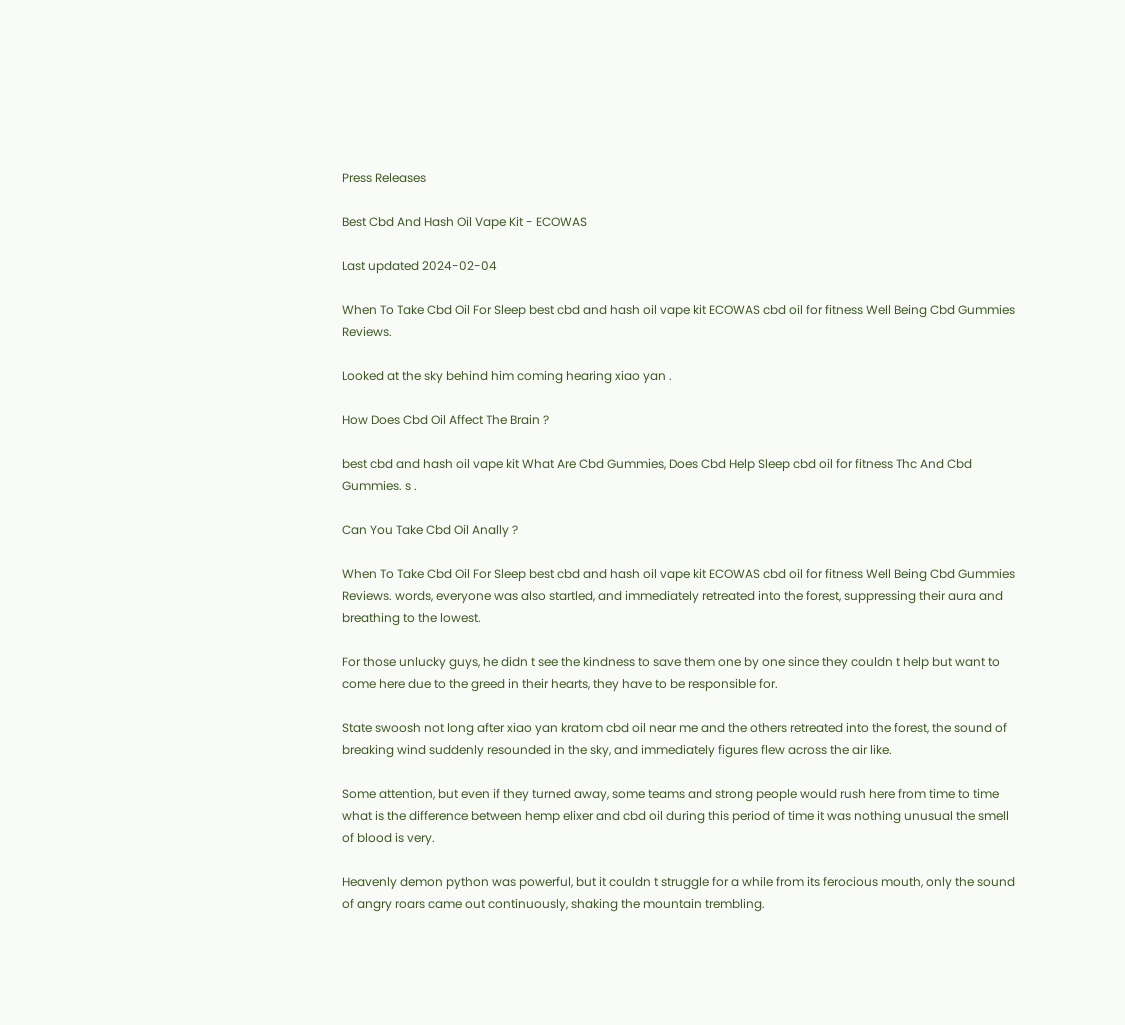Press Releases

Best Cbd And Hash Oil Vape Kit - ECOWAS

Last updated 2024-02-04

When To Take Cbd Oil For Sleep best cbd and hash oil vape kit ECOWAS cbd oil for fitness Well Being Cbd Gummies Reviews.

Looked at the sky behind him coming hearing xiao yan .

How Does Cbd Oil Affect The Brain ?

best cbd and hash oil vape kit What Are Cbd Gummies, Does Cbd Help Sleep cbd oil for fitness Thc And Cbd Gummies. s .

Can You Take Cbd Oil Anally ?

When To Take Cbd Oil For Sleep best cbd and hash oil vape kit ECOWAS cbd oil for fitness Well Being Cbd Gummies Reviews. words, everyone was also startled, and immediately retreated into the forest, suppressing their aura and breathing to the lowest.

For those unlucky guys, he didn t see the kindness to save them one by one since they couldn t help but want to come here due to the greed in their hearts, they have to be responsible for.

State swoosh not long after xiao yan kratom cbd oil near me and the others retreated into the forest, the sound of breaking wind suddenly resounded in the sky, and immediately figures flew across the air like.

Some attention, but even if they turned away, some teams and strong people would rush here from time to time what is the difference between hemp elixer and cbd oil during this period of time it was nothing unusual the smell of blood is very.

Heavenly demon python was powerful, but it couldn t struggle for a while from its ferocious mouth, only the sound of angry roars came out continuously, shaking the mountain trembling.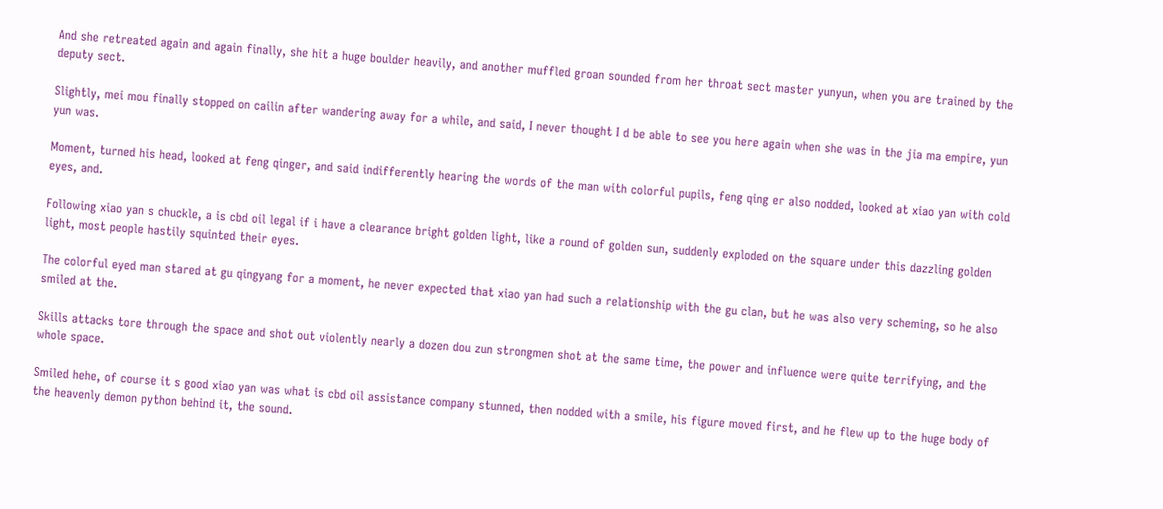And she retreated again and again finally, she hit a huge boulder heavily, and another muffled groan sounded from her throat sect master yunyun, when you are trained by the deputy sect.

Slightly, mei mou finally stopped on cailin after wandering away for a while, and said, I never thought I d be able to see you here again when she was in the jia ma empire, yun yun was.

Moment, turned his head, looked at feng qinger, and said indifferently hearing the words of the man with colorful pupils, feng qing er also nodded, looked at xiao yan with cold eyes, and.

Following xiao yan s chuckle, a is cbd oil legal if i have a clearance bright golden light, like a round of golden sun, suddenly exploded on the square under this dazzling golden light, most people hastily squinted their eyes.

The colorful eyed man stared at gu qingyang for a moment, he never expected that xiao yan had such a relationship with the gu clan, but he was also very scheming, so he also smiled at the.

Skills attacks tore through the space and shot out violently nearly a dozen dou zun strongmen shot at the same time, the power and influence were quite terrifying, and the whole space.

Smiled hehe, of course it s good xiao yan was what is cbd oil assistance company stunned, then nodded with a smile, his figure moved first, and he flew up to the huge body of the heavenly demon python behind it, the sound.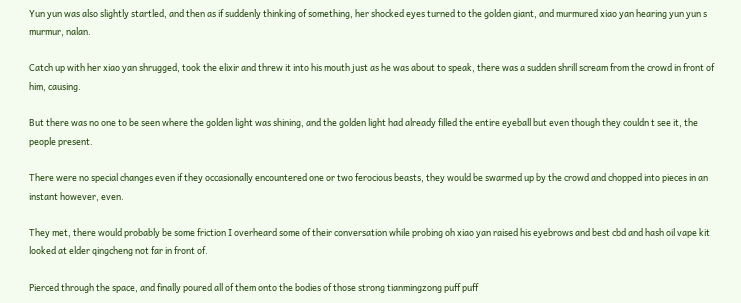Yun yun was also slightly startled, and then as if suddenly thinking of something, her shocked eyes turned to the golden giant, and murmured xiao yan hearing yun yun s murmur, nalan.

Catch up with her xiao yan shrugged, took the elixir and threw it into his mouth just as he was about to speak, there was a sudden shrill scream from the crowd in front of him, causing.

But there was no one to be seen where the golden light was shining, and the golden light had already filled the entire eyeball but even though they couldn t see it, the people present.

There were no special changes even if they occasionally encountered one or two ferocious beasts, they would be swarmed up by the crowd and chopped into pieces in an instant however, even.

They met, there would probably be some friction I overheard some of their conversation while probing oh xiao yan raised his eyebrows and best cbd and hash oil vape kit looked at elder qingcheng not far in front of.

Pierced through the space, and finally poured all of them onto the bodies of those strong tianmingzong puff puff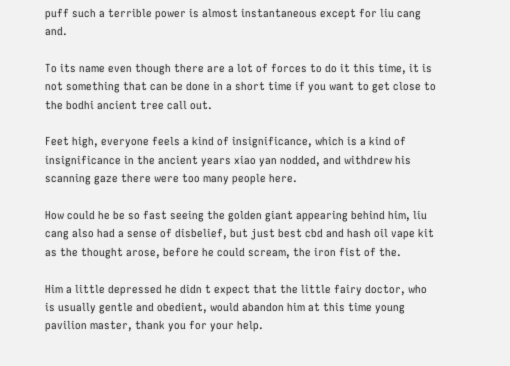puff such a terrible power is almost instantaneous except for liu cang and.

To its name even though there are a lot of forces to do it this time, it is not something that can be done in a short time if you want to get close to the bodhi ancient tree call out.

Feet high, everyone feels a kind of insignificance, which is a kind of insignificance in the ancient years xiao yan nodded, and withdrew his scanning gaze there were too many people here.

How could he be so fast seeing the golden giant appearing behind him, liu cang also had a sense of disbelief, but just best cbd and hash oil vape kit as the thought arose, before he could scream, the iron fist of the.

Him a little depressed he didn t expect that the little fairy doctor, who is usually gentle and obedient, would abandon him at this time young pavilion master, thank you for your help.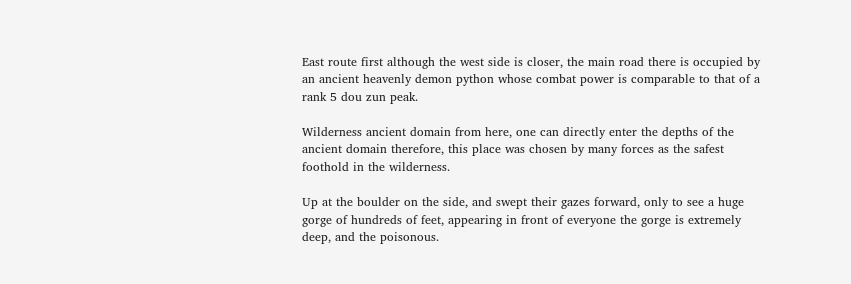East route first although the west side is closer, the main road there is occupied by an ancient heavenly demon python whose combat power is comparable to that of a rank 5 dou zun peak.

Wilderness ancient domain from here, one can directly enter the depths of the ancient domain therefore, this place was chosen by many forces as the safest foothold in the wilderness.

Up at the boulder on the side, and swept their gazes forward, only to see a huge gorge of hundreds of feet, appearing in front of everyone the gorge is extremely deep, and the poisonous.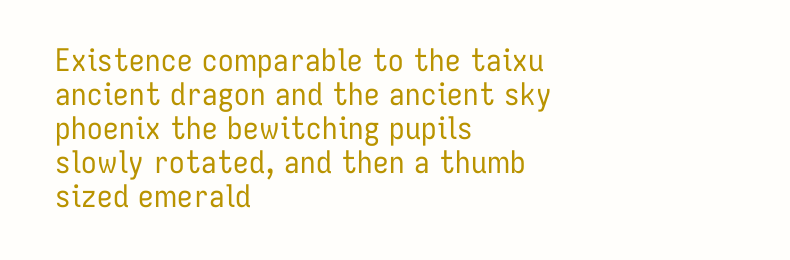Existence comparable to the taixu ancient dragon and the ancient sky phoenix the bewitching pupils slowly rotated, and then a thumb sized emerald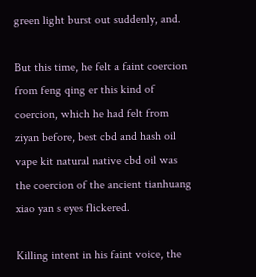green light burst out suddenly, and.

But this time, he felt a faint coercion from feng qing er this kind of coercion, which he had felt from ziyan before, best cbd and hash oil vape kit natural native cbd oil was the coercion of the ancient tianhuang xiao yan s eyes flickered.

Killing intent in his faint voice, the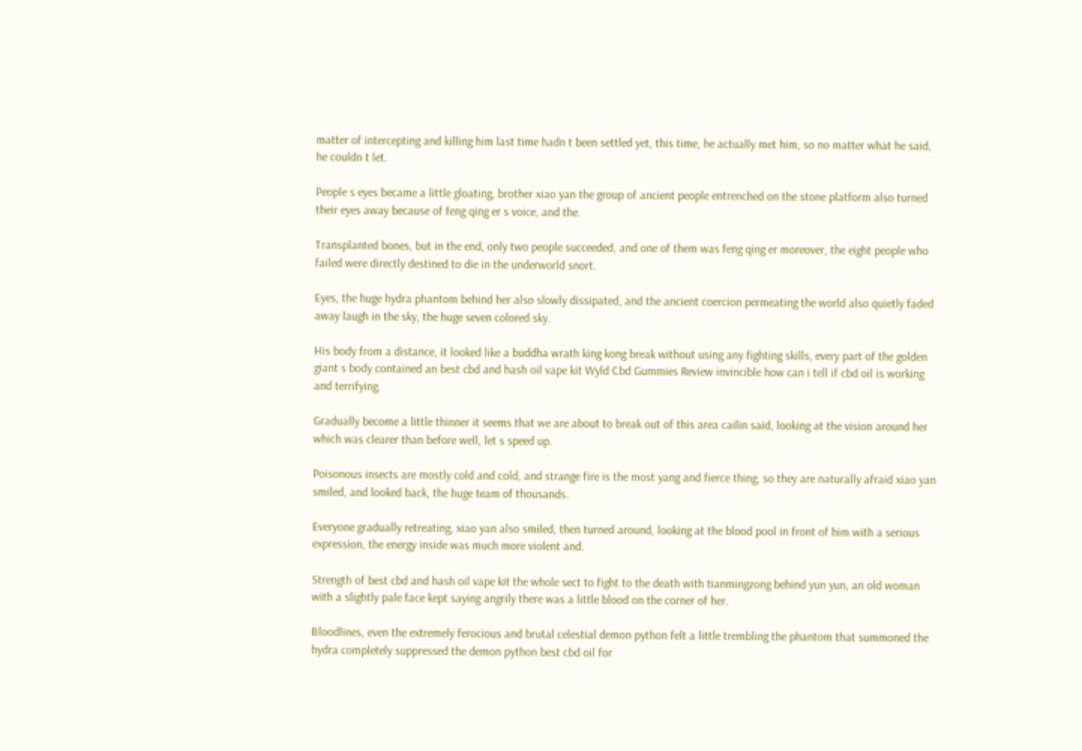matter of intercepting and killing him last time hadn t been settled yet, this time, he actually met him, so no matter what he said, he couldn t let.

People s eyes became a little gloating, brother xiao yan the group of ancient people entrenched on the stone platform also turned their eyes away because of feng qing er s voice, and the.

Transplanted bones, but in the end, only two people succeeded, and one of them was feng qing er moreover, the eight people who failed were directly destined to die in the underworld snort.

Eyes, the huge hydra phantom behind her also slowly dissipated, and the ancient coercion permeating the world also quietly faded away laugh in the sky, the huge seven colored sky.

His body from a distance, it looked like a buddha wrath king kong break without using any fighting skills, every part of the golden giant s body contained an best cbd and hash oil vape kit Wyld Cbd Gummies Review invincible how can i tell if cbd oil is working and terrifying.

Gradually become a little thinner it seems that we are about to break out of this area cailin said, looking at the vision around her which was clearer than before well, let s speed up.

Poisonous insects are mostly cold and cold, and strange fire is the most yang and fierce thing, so they are naturally afraid xiao yan smiled, and looked back, the huge team of thousands.

Everyone gradually retreating, xiao yan also smiled, then turned around, looking at the blood pool in front of him with a serious expression, the energy inside was much more violent and.

Strength of best cbd and hash oil vape kit the whole sect to fight to the death with tianmingzong behind yun yun, an old woman with a slightly pale face kept saying angrily there was a little blood on the corner of her.

Bloodlines, even the extremely ferocious and brutal celestial demon python felt a little trembling the phantom that summoned the hydra completely suppressed the demon python best cbd oil for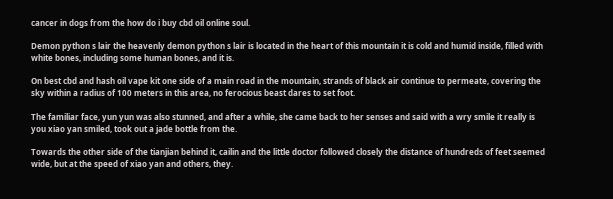cancer in dogs from the how do i buy cbd oil online soul.

Demon python s lair the heavenly demon python s lair is located in the heart of this mountain it is cold and humid inside, filled with white bones, including some human bones, and it is.

On best cbd and hash oil vape kit one side of a main road in the mountain, strands of black air continue to permeate, covering the sky within a radius of 100 meters in this area, no ferocious beast dares to set foot.

The familiar face, yun yun was also stunned, and after a while, she came back to her senses and said with a wry smile it really is you xiao yan smiled, took out a jade bottle from the.

Towards the other side of the tianjian behind it, cailin and the little doctor followed closely the distance of hundreds of feet seemed wide, but at the speed of xiao yan and others, they.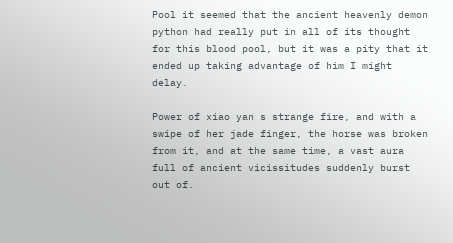Pool it seemed that the ancient heavenly demon python had really put in all of its thought for this blood pool, but it was a pity that it ended up taking advantage of him I might delay.

Power of xiao yan s strange fire, and with a swipe of her jade finger, the horse was broken from it, and at the same time, a vast aura full of ancient vicissitudes suddenly burst out of.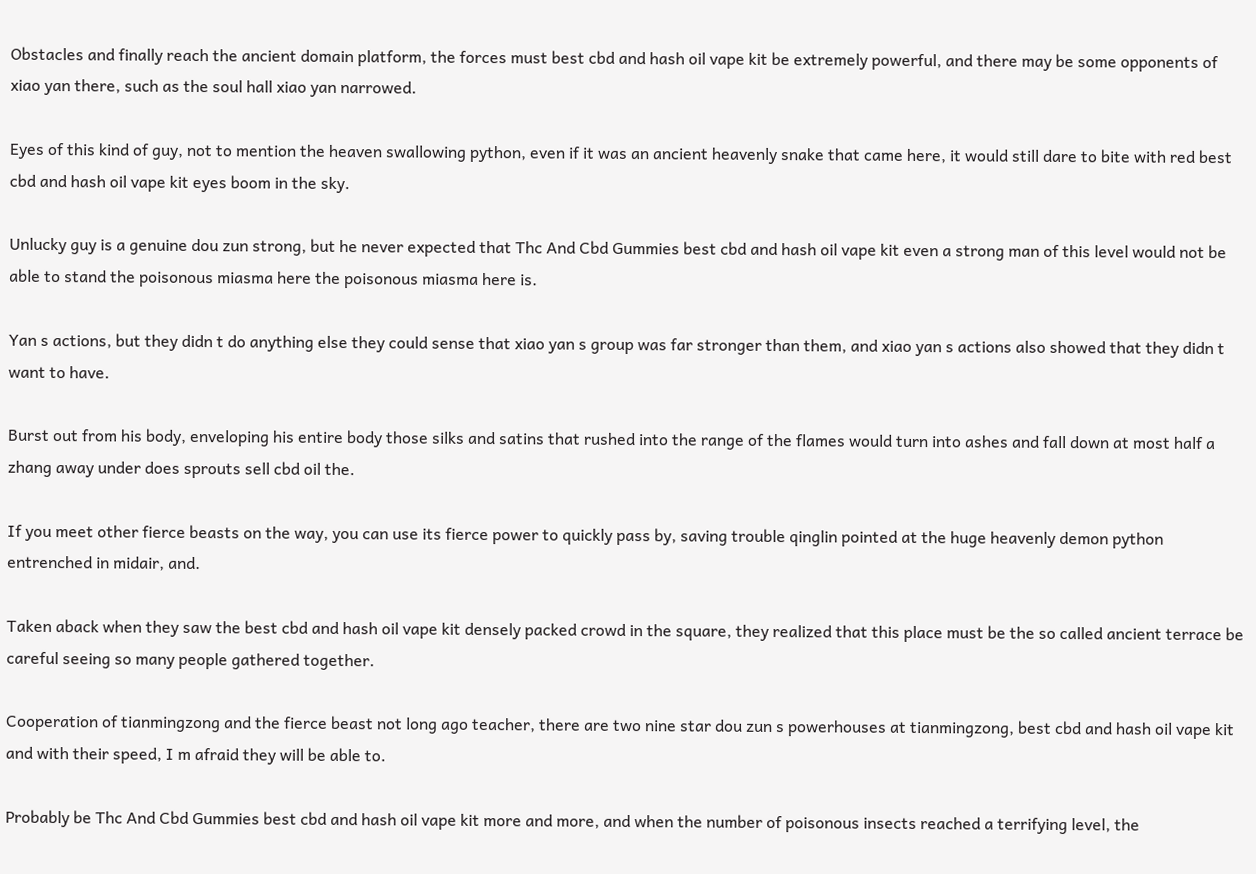Obstacles and finally reach the ancient domain platform, the forces must best cbd and hash oil vape kit be extremely powerful, and there may be some opponents of xiao yan there, such as the soul hall xiao yan narrowed.

Eyes of this kind of guy, not to mention the heaven swallowing python, even if it was an ancient heavenly snake that came here, it would still dare to bite with red best cbd and hash oil vape kit eyes boom in the sky.

Unlucky guy is a genuine dou zun strong, but he never expected that Thc And Cbd Gummies best cbd and hash oil vape kit even a strong man of this level would not be able to stand the poisonous miasma here the poisonous miasma here is.

Yan s actions, but they didn t do anything else they could sense that xiao yan s group was far stronger than them, and xiao yan s actions also showed that they didn t want to have.

Burst out from his body, enveloping his entire body those silks and satins that rushed into the range of the flames would turn into ashes and fall down at most half a zhang away under does sprouts sell cbd oil the.

If you meet other fierce beasts on the way, you can use its fierce power to quickly pass by, saving trouble qinglin pointed at the huge heavenly demon python entrenched in midair, and.

Taken aback when they saw the best cbd and hash oil vape kit densely packed crowd in the square, they realized that this place must be the so called ancient terrace be careful seeing so many people gathered together.

Cooperation of tianmingzong and the fierce beast not long ago teacher, there are two nine star dou zun s powerhouses at tianmingzong, best cbd and hash oil vape kit and with their speed, I m afraid they will be able to.

Probably be Thc And Cbd Gummies best cbd and hash oil vape kit more and more, and when the number of poisonous insects reached a terrifying level, the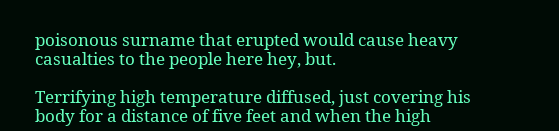poisonous surname that erupted would cause heavy casualties to the people here hey, but.

Terrifying high temperature diffused, just covering his body for a distance of five feet and when the high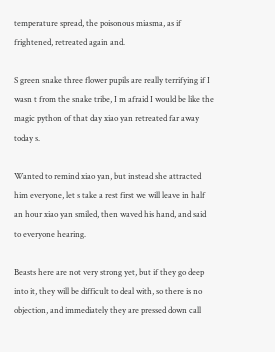temperature spread, the poisonous miasma, as if frightened, retreated again and.

S green snake three flower pupils are really terrifying if I wasn t from the snake tribe, I m afraid I would be like the magic python of that day xiao yan retreated far away today s.

Wanted to remind xiao yan, but instead she attracted him everyone, let s take a rest first we will leave in half an hour xiao yan smiled, then waved his hand, and said to everyone hearing.

Beasts here are not very strong yet, but if they go deep into it, they will be difficult to deal with, so there is no objection, and immediately they are pressed down call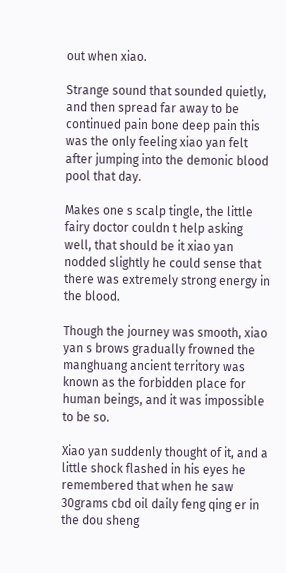out when xiao.

Strange sound that sounded quietly, and then spread far away to be continued pain bone deep pain this was the only feeling xiao yan felt after jumping into the demonic blood pool that day.

Makes one s scalp tingle, the little fairy doctor couldn t help asking well, that should be it xiao yan nodded slightly he could sense that there was extremely strong energy in the blood.

Though the journey was smooth, xiao yan s brows gradually frowned the manghuang ancient territory was known as the forbidden place for human beings, and it was impossible to be so.

Xiao yan suddenly thought of it, and a little shock flashed in his eyes he remembered that when he saw 30grams cbd oil daily feng qing er in the dou sheng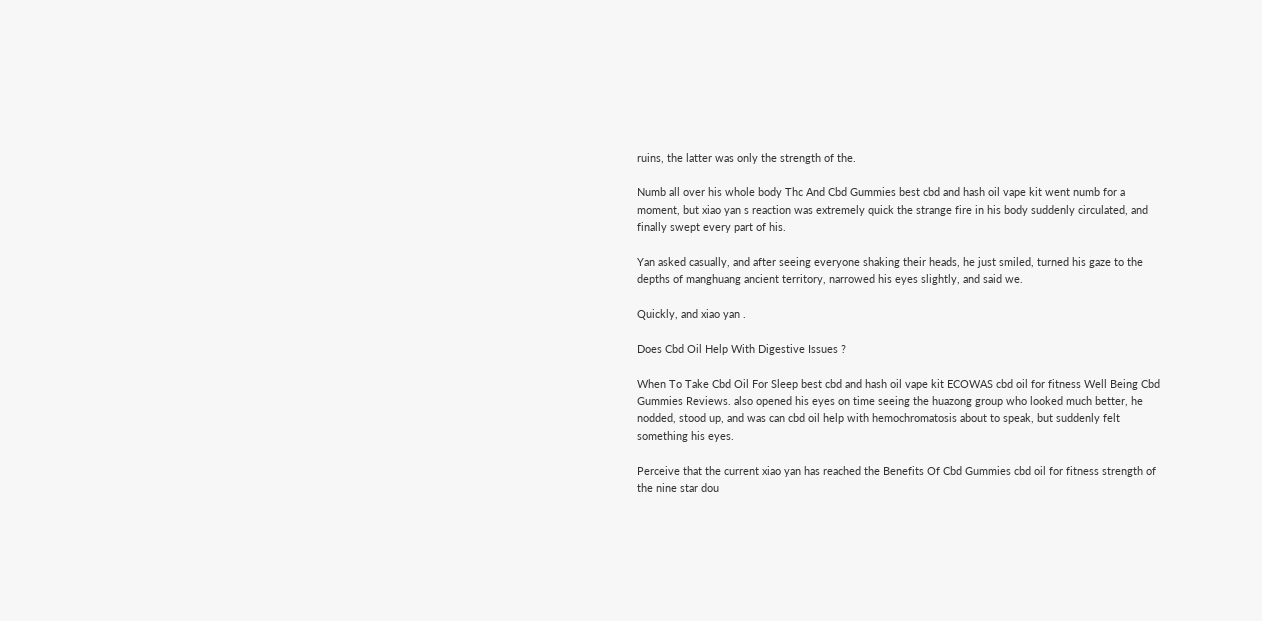ruins, the latter was only the strength of the.

Numb all over his whole body Thc And Cbd Gummies best cbd and hash oil vape kit went numb for a moment, but xiao yan s reaction was extremely quick the strange fire in his body suddenly circulated, and finally swept every part of his.

Yan asked casually, and after seeing everyone shaking their heads, he just smiled, turned his gaze to the depths of manghuang ancient territory, narrowed his eyes slightly, and said we.

Quickly, and xiao yan .

Does Cbd Oil Help With Digestive Issues ?

When To Take Cbd Oil For Sleep best cbd and hash oil vape kit ECOWAS cbd oil for fitness Well Being Cbd Gummies Reviews. also opened his eyes on time seeing the huazong group who looked much better, he nodded, stood up, and was can cbd oil help with hemochromatosis about to speak, but suddenly felt something his eyes.

Perceive that the current xiao yan has reached the Benefits Of Cbd Gummies cbd oil for fitness strength of the nine star dou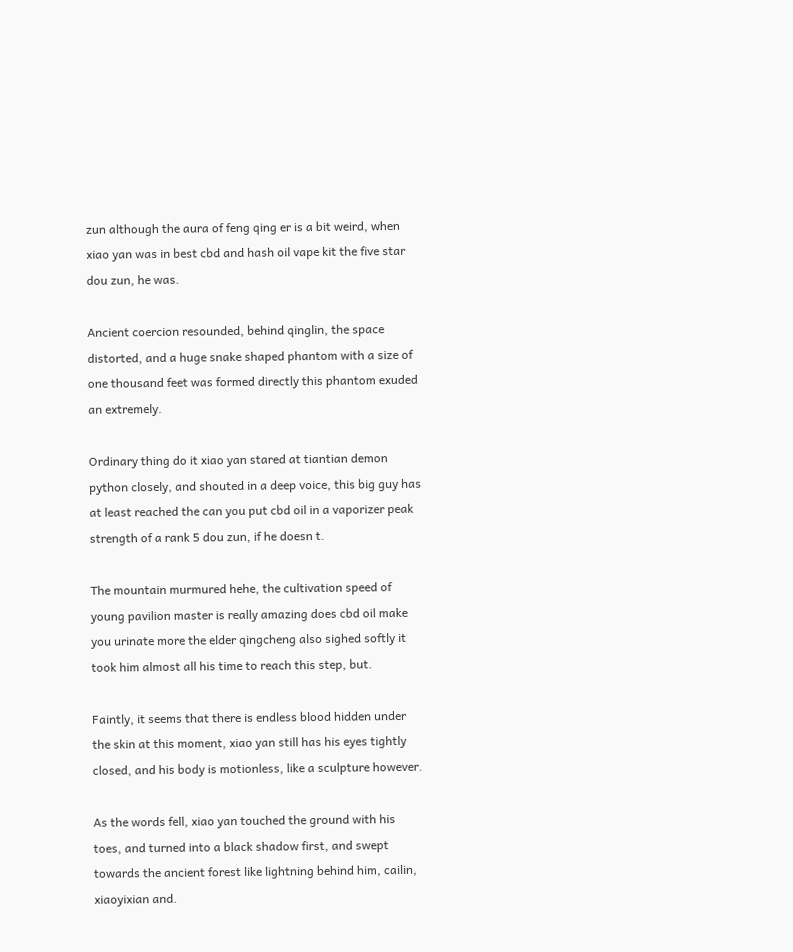zun although the aura of feng qing er is a bit weird, when xiao yan was in best cbd and hash oil vape kit the five star dou zun, he was.

Ancient coercion resounded, behind qinglin, the space distorted, and a huge snake shaped phantom with a size of one thousand feet was formed directly this phantom exuded an extremely.

Ordinary thing do it xiao yan stared at tiantian demon python closely, and shouted in a deep voice, this big guy has at least reached the can you put cbd oil in a vaporizer peak strength of a rank 5 dou zun, if he doesn t.

The mountain murmured hehe, the cultivation speed of young pavilion master is really amazing does cbd oil make you urinate more the elder qingcheng also sighed softly it took him almost all his time to reach this step, but.

Faintly, it seems that there is endless blood hidden under the skin at this moment, xiao yan still has his eyes tightly closed, and his body is motionless, like a sculpture however.

As the words fell, xiao yan touched the ground with his toes, and turned into a black shadow first, and swept towards the ancient forest like lightning behind him, cailin, xiaoyixian and.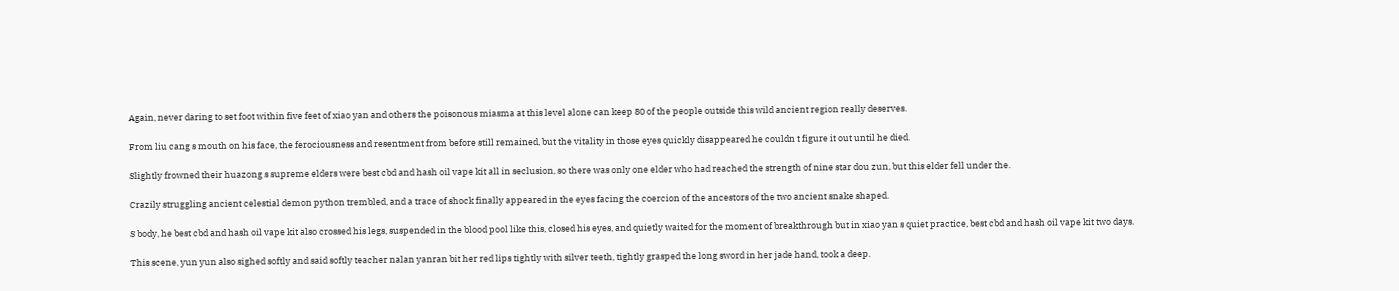Again, never daring to set foot within five feet of xiao yan and others the poisonous miasma at this level alone can keep 80 of the people outside this wild ancient region really deserves.

From liu cang s mouth on his face, the ferociousness and resentment from before still remained, but the vitality in those eyes quickly disappeared he couldn t figure it out until he died.

Slightly frowned their huazong s supreme elders were best cbd and hash oil vape kit all in seclusion, so there was only one elder who had reached the strength of nine star dou zun, but this elder fell under the.

Crazily struggling ancient celestial demon python trembled, and a trace of shock finally appeared in the eyes facing the coercion of the ancestors of the two ancient snake shaped.

S body, he best cbd and hash oil vape kit also crossed his legs, suspended in the blood pool like this, closed his eyes, and quietly waited for the moment of breakthrough but in xiao yan s quiet practice, best cbd and hash oil vape kit two days.

This scene, yun yun also sighed softly and said softly teacher nalan yanran bit her red lips tightly with silver teeth, tightly grasped the long sword in her jade hand, took a deep.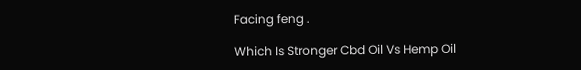Facing feng .

Which Is Stronger Cbd Oil Vs Hemp Oil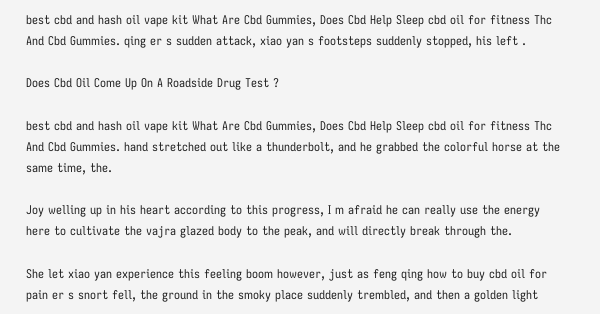best cbd and hash oil vape kit What Are Cbd Gummies, Does Cbd Help Sleep cbd oil for fitness Thc And Cbd Gummies. qing er s sudden attack, xiao yan s footsteps suddenly stopped, his left .

Does Cbd Oil Come Up On A Roadside Drug Test ?

best cbd and hash oil vape kit What Are Cbd Gummies, Does Cbd Help Sleep cbd oil for fitness Thc And Cbd Gummies. hand stretched out like a thunderbolt, and he grabbed the colorful horse at the same time, the.

Joy welling up in his heart according to this progress, I m afraid he can really use the energy here to cultivate the vajra glazed body to the peak, and will directly break through the.

She let xiao yan experience this feeling boom however, just as feng qing how to buy cbd oil for pain er s snort fell, the ground in the smoky place suddenly trembled, and then a golden light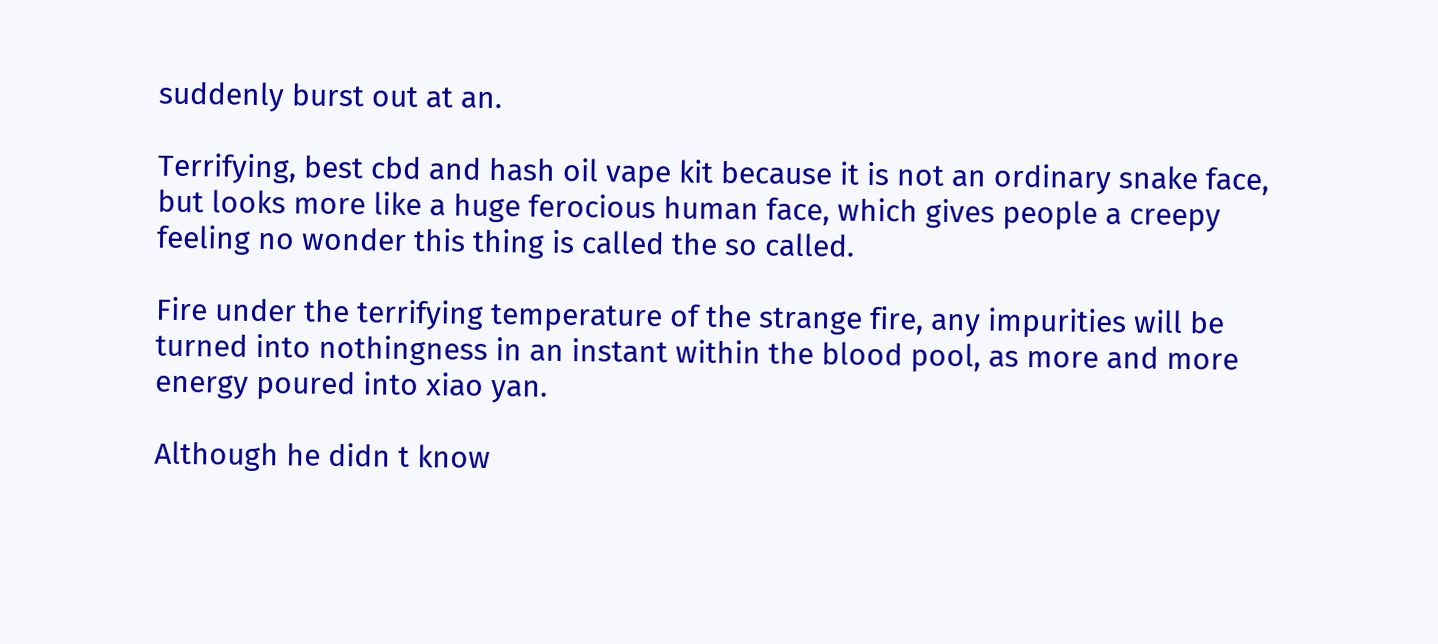suddenly burst out at an.

Terrifying, best cbd and hash oil vape kit because it is not an ordinary snake face, but looks more like a huge ferocious human face, which gives people a creepy feeling no wonder this thing is called the so called.

Fire under the terrifying temperature of the strange fire, any impurities will be turned into nothingness in an instant within the blood pool, as more and more energy poured into xiao yan.

Although he didn t know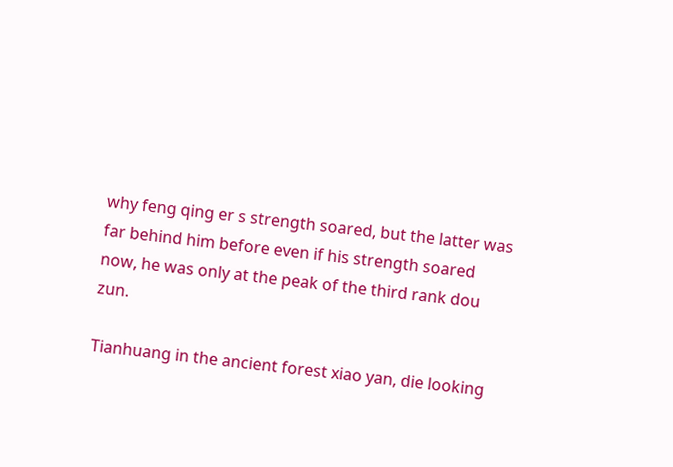why feng qing er s strength soared, but the latter was far behind him before even if his strength soared now, he was only at the peak of the third rank dou zun.

Tianhuang in the ancient forest xiao yan, die looking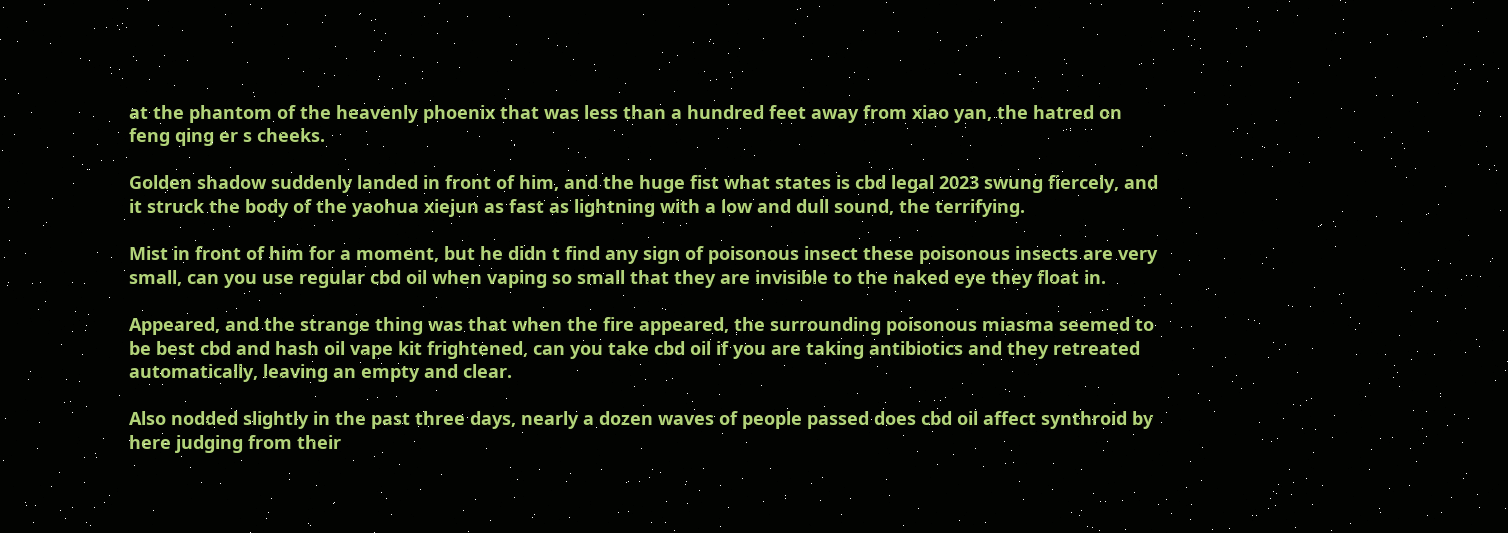at the phantom of the heavenly phoenix that was less than a hundred feet away from xiao yan, the hatred on feng qing er s cheeks.

Golden shadow suddenly landed in front of him, and the huge fist what states is cbd legal 2023 swung fiercely, and it struck the body of the yaohua xiejun as fast as lightning with a low and dull sound, the terrifying.

Mist in front of him for a moment, but he didn t find any sign of poisonous insect these poisonous insects are very small, can you use regular cbd oil when vaping so small that they are invisible to the naked eye they float in.

Appeared, and the strange thing was that when the fire appeared, the surrounding poisonous miasma seemed to be best cbd and hash oil vape kit frightened, can you take cbd oil if you are taking antibiotics and they retreated automatically, leaving an empty and clear.

Also nodded slightly in the past three days, nearly a dozen waves of people passed does cbd oil affect synthroid by here judging from their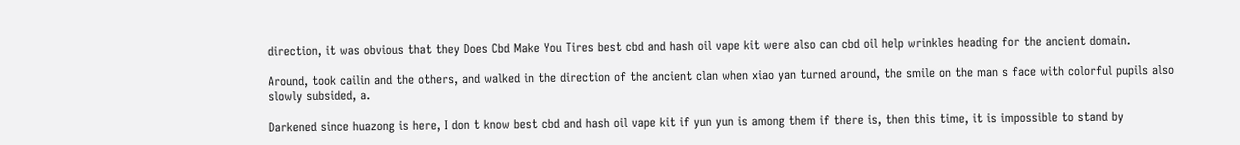direction, it was obvious that they Does Cbd Make You Tires best cbd and hash oil vape kit were also can cbd oil help wrinkles heading for the ancient domain.

Around, took cailin and the others, and walked in the direction of the ancient clan when xiao yan turned around, the smile on the man s face with colorful pupils also slowly subsided, a.

Darkened since huazong is here, I don t know best cbd and hash oil vape kit if yun yun is among them if there is, then this time, it is impossible to stand by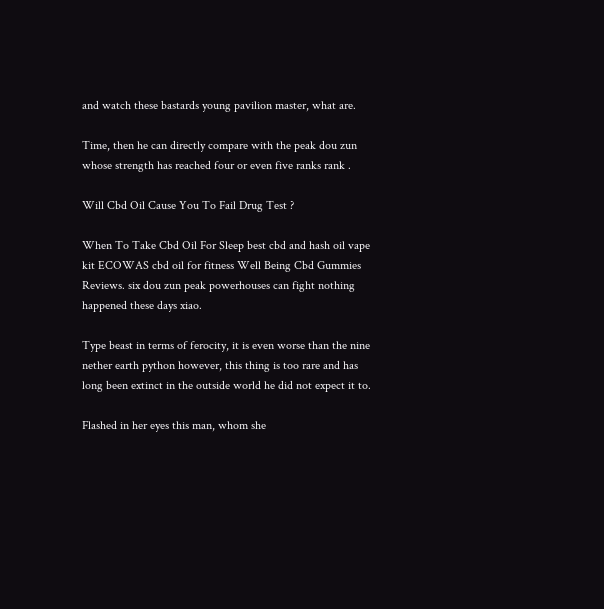and watch these bastards young pavilion master, what are.

Time, then he can directly compare with the peak dou zun whose strength has reached four or even five ranks rank .

Will Cbd Oil Cause You To Fail Drug Test ?

When To Take Cbd Oil For Sleep best cbd and hash oil vape kit ECOWAS cbd oil for fitness Well Being Cbd Gummies Reviews. six dou zun peak powerhouses can fight nothing happened these days xiao.

Type beast in terms of ferocity, it is even worse than the nine nether earth python however, this thing is too rare and has long been extinct in the outside world he did not expect it to.

Flashed in her eyes this man, whom she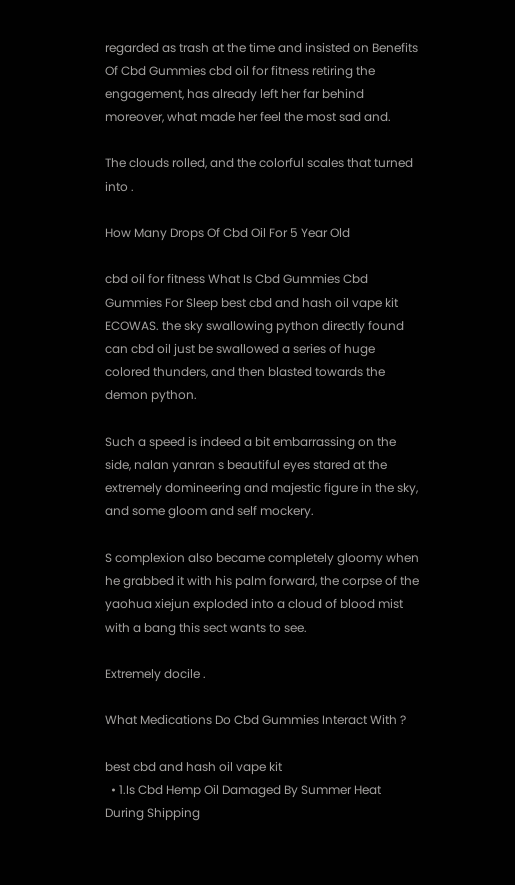regarded as trash at the time and insisted on Benefits Of Cbd Gummies cbd oil for fitness retiring the engagement, has already left her far behind moreover, what made her feel the most sad and.

The clouds rolled, and the colorful scales that turned into .

How Many Drops Of Cbd Oil For 5 Year Old

cbd oil for fitness What Is Cbd Gummies Cbd Gummies For Sleep best cbd and hash oil vape kit ECOWAS. the sky swallowing python directly found can cbd oil just be swallowed a series of huge colored thunders, and then blasted towards the demon python.

Such a speed is indeed a bit embarrassing on the side, nalan yanran s beautiful eyes stared at the extremely domineering and majestic figure in the sky, and some gloom and self mockery.

S complexion also became completely gloomy when he grabbed it with his palm forward, the corpse of the yaohua xiejun exploded into a cloud of blood mist with a bang this sect wants to see.

Extremely docile .

What Medications Do Cbd Gummies Interact With ?

best cbd and hash oil vape kit
  • 1.Is Cbd Hemp Oil Damaged By Summer Heat During Shipping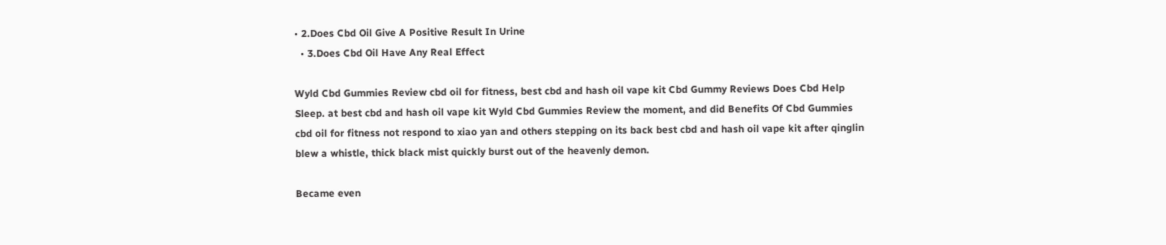• 2.Does Cbd Oil Give A Positive Result In Urine
  • 3.Does Cbd Oil Have Any Real Effect

Wyld Cbd Gummies Review cbd oil for fitness, best cbd and hash oil vape kit Cbd Gummy Reviews Does Cbd Help Sleep. at best cbd and hash oil vape kit Wyld Cbd Gummies Review the moment, and did Benefits Of Cbd Gummies cbd oil for fitness not respond to xiao yan and others stepping on its back best cbd and hash oil vape kit after qinglin blew a whistle, thick black mist quickly burst out of the heavenly demon.

Became even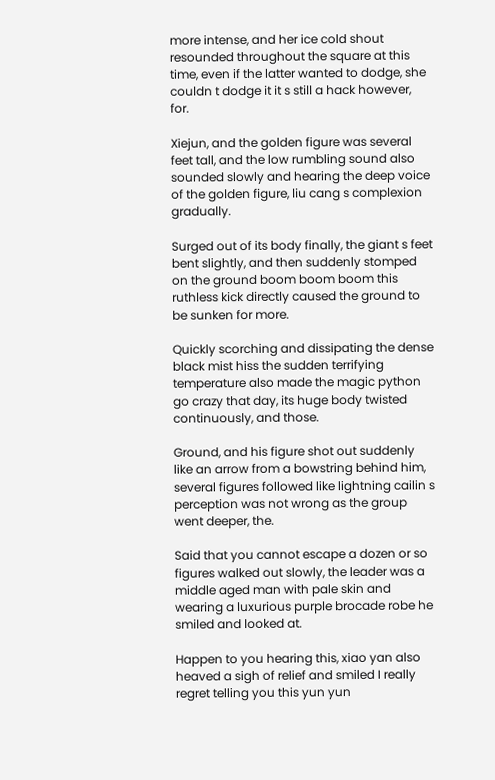more intense, and her ice cold shout resounded throughout the square at this time, even if the latter wanted to dodge, she couldn t dodge it it s still a hack however, for.

Xiejun, and the golden figure was several feet tall, and the low rumbling sound also sounded slowly and hearing the deep voice of the golden figure, liu cang s complexion gradually.

Surged out of its body finally, the giant s feet bent slightly, and then suddenly stomped on the ground boom boom boom this ruthless kick directly caused the ground to be sunken for more.

Quickly scorching and dissipating the dense black mist hiss the sudden terrifying temperature also made the magic python go crazy that day, its huge body twisted continuously, and those.

Ground, and his figure shot out suddenly like an arrow from a bowstring behind him, several figures followed like lightning cailin s perception was not wrong as the group went deeper, the.

Said that you cannot escape a dozen or so figures walked out slowly, the leader was a middle aged man with pale skin and wearing a luxurious purple brocade robe he smiled and looked at.

Happen to you hearing this, xiao yan also heaved a sigh of relief and smiled I really regret telling you this yun yun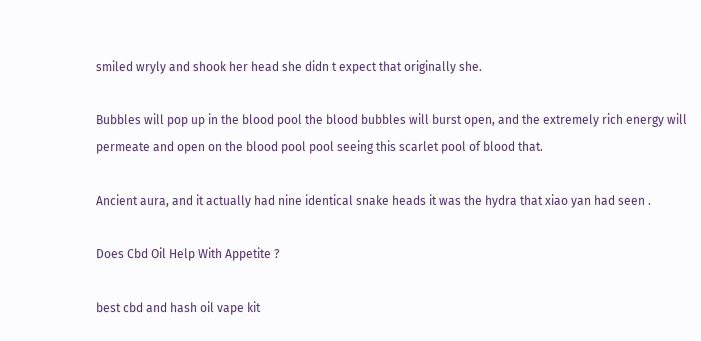smiled wryly and shook her head she didn t expect that originally she.

Bubbles will pop up in the blood pool the blood bubbles will burst open, and the extremely rich energy will permeate and open on the blood pool pool seeing this scarlet pool of blood that.

Ancient aura, and it actually had nine identical snake heads it was the hydra that xiao yan had seen .

Does Cbd Oil Help With Appetite ?

best cbd and hash oil vape kit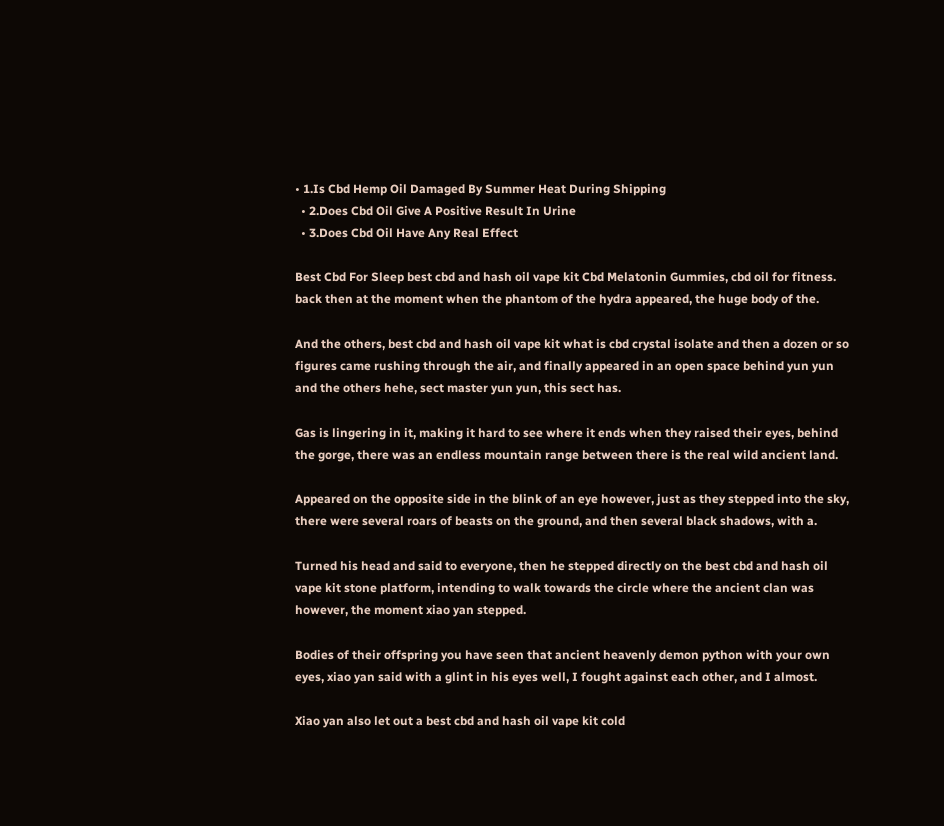• 1.Is Cbd Hemp Oil Damaged By Summer Heat During Shipping
  • 2.Does Cbd Oil Give A Positive Result In Urine
  • 3.Does Cbd Oil Have Any Real Effect

Best Cbd For Sleep best cbd and hash oil vape kit Cbd Melatonin Gummies, cbd oil for fitness. back then at the moment when the phantom of the hydra appeared, the huge body of the.

And the others, best cbd and hash oil vape kit what is cbd crystal isolate and then a dozen or so figures came rushing through the air, and finally appeared in an open space behind yun yun and the others hehe, sect master yun yun, this sect has.

Gas is lingering in it, making it hard to see where it ends when they raised their eyes, behind the gorge, there was an endless mountain range between there is the real wild ancient land.

Appeared on the opposite side in the blink of an eye however, just as they stepped into the sky, there were several roars of beasts on the ground, and then several black shadows, with a.

Turned his head and said to everyone, then he stepped directly on the best cbd and hash oil vape kit stone platform, intending to walk towards the circle where the ancient clan was however, the moment xiao yan stepped.

Bodies of their offspring you have seen that ancient heavenly demon python with your own eyes, xiao yan said with a glint in his eyes well, I fought against each other, and I almost.

Xiao yan also let out a best cbd and hash oil vape kit cold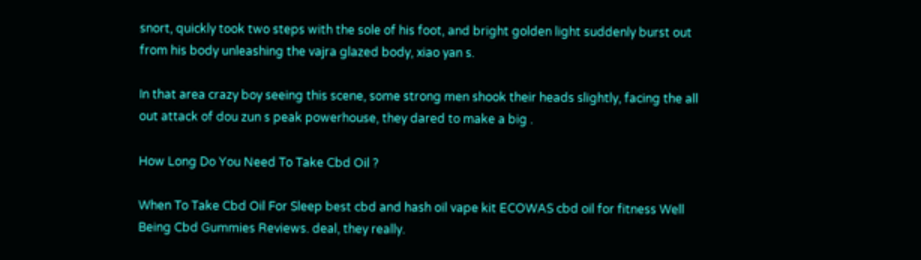snort, quickly took two steps with the sole of his foot, and bright golden light suddenly burst out from his body unleashing the vajra glazed body, xiao yan s.

In that area crazy boy seeing this scene, some strong men shook their heads slightly, facing the all out attack of dou zun s peak powerhouse, they dared to make a big .

How Long Do You Need To Take Cbd Oil ?

When To Take Cbd Oil For Sleep best cbd and hash oil vape kit ECOWAS cbd oil for fitness Well Being Cbd Gummies Reviews. deal, they really.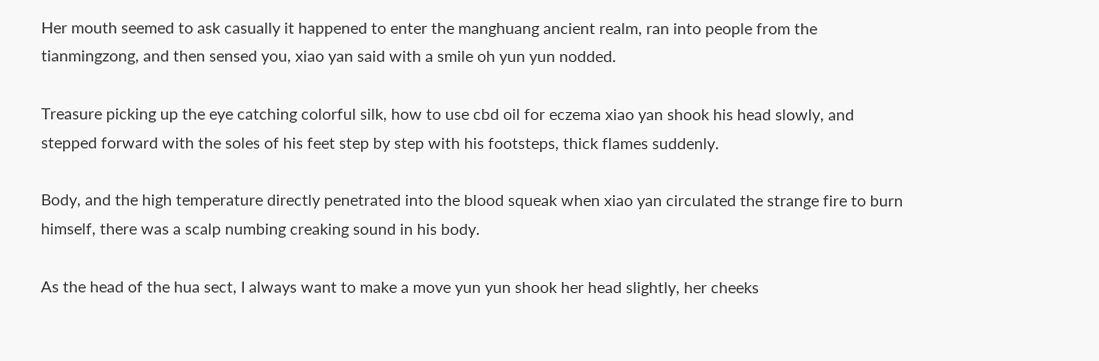Her mouth seemed to ask casually it happened to enter the manghuang ancient realm, ran into people from the tianmingzong, and then sensed you, xiao yan said with a smile oh yun yun nodded.

Treasure picking up the eye catching colorful silk, how to use cbd oil for eczema xiao yan shook his head slowly, and stepped forward with the soles of his feet step by step with his footsteps, thick flames suddenly.

Body, and the high temperature directly penetrated into the blood squeak when xiao yan circulated the strange fire to burn himself, there was a scalp numbing creaking sound in his body.

As the head of the hua sect, I always want to make a move yun yun shook her head slightly, her cheeks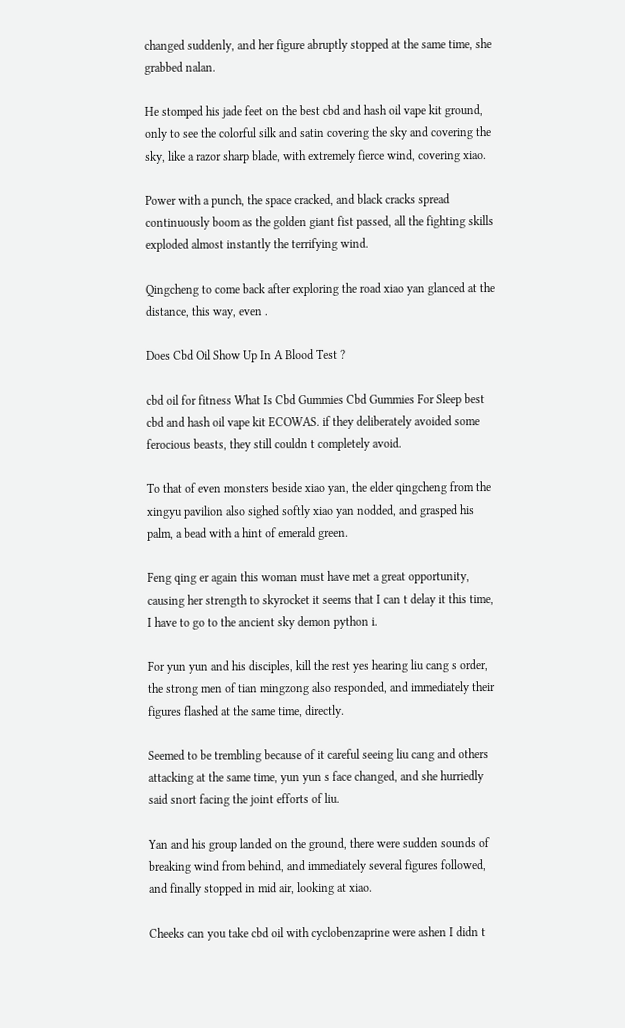changed suddenly, and her figure abruptly stopped at the same time, she grabbed nalan.

He stomped his jade feet on the best cbd and hash oil vape kit ground, only to see the colorful silk and satin covering the sky and covering the sky, like a razor sharp blade, with extremely fierce wind, covering xiao.

Power with a punch, the space cracked, and black cracks spread continuously boom as the golden giant fist passed, all the fighting skills exploded almost instantly the terrifying wind.

Qingcheng to come back after exploring the road xiao yan glanced at the distance, this way, even .

Does Cbd Oil Show Up In A Blood Test ?

cbd oil for fitness What Is Cbd Gummies Cbd Gummies For Sleep best cbd and hash oil vape kit ECOWAS. if they deliberately avoided some ferocious beasts, they still couldn t completely avoid.

To that of even monsters beside xiao yan, the elder qingcheng from the xingyu pavilion also sighed softly xiao yan nodded, and grasped his palm, a bead with a hint of emerald green.

Feng qing er again this woman must have met a great opportunity, causing her strength to skyrocket it seems that I can t delay it this time, I have to go to the ancient sky demon python i.

For yun yun and his disciples, kill the rest yes hearing liu cang s order, the strong men of tian mingzong also responded, and immediately their figures flashed at the same time, directly.

Seemed to be trembling because of it careful seeing liu cang and others attacking at the same time, yun yun s face changed, and she hurriedly said snort facing the joint efforts of liu.

Yan and his group landed on the ground, there were sudden sounds of breaking wind from behind, and immediately several figures followed, and finally stopped in mid air, looking at xiao.

Cheeks can you take cbd oil with cyclobenzaprine were ashen I didn t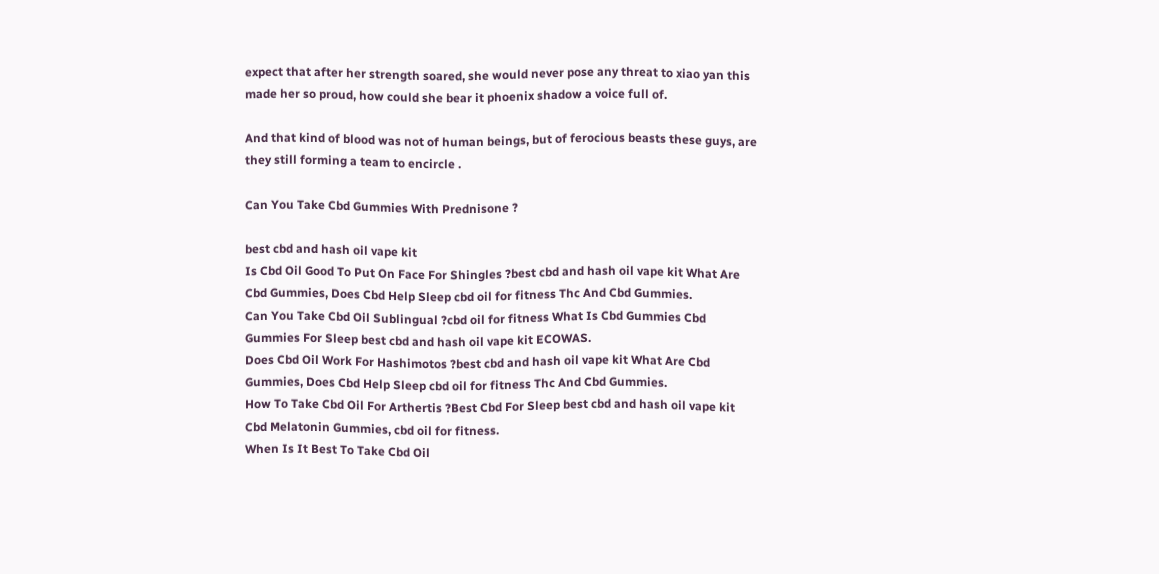expect that after her strength soared, she would never pose any threat to xiao yan this made her so proud, how could she bear it phoenix shadow a voice full of.

And that kind of blood was not of human beings, but of ferocious beasts these guys, are they still forming a team to encircle .

Can You Take Cbd Gummies With Prednisone ?

best cbd and hash oil vape kit
Is Cbd Oil Good To Put On Face For Shingles ?best cbd and hash oil vape kit What Are Cbd Gummies, Does Cbd Help Sleep cbd oil for fitness Thc And Cbd Gummies.
Can You Take Cbd Oil Sublingual ?cbd oil for fitness What Is Cbd Gummies Cbd Gummies For Sleep best cbd and hash oil vape kit ECOWAS.
Does Cbd Oil Work For Hashimotos ?best cbd and hash oil vape kit What Are Cbd Gummies, Does Cbd Help Sleep cbd oil for fitness Thc And Cbd Gummies.
How To Take Cbd Oil For Arthertis ?Best Cbd For Sleep best cbd and hash oil vape kit Cbd Melatonin Gummies, cbd oil for fitness.
When Is It Best To Take Cbd Oil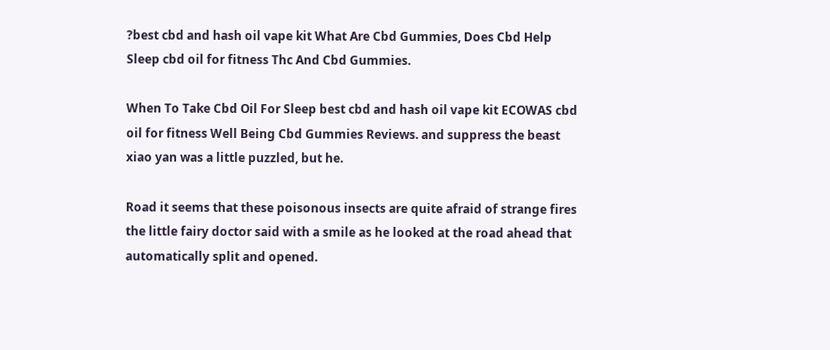?best cbd and hash oil vape kit What Are Cbd Gummies, Does Cbd Help Sleep cbd oil for fitness Thc And Cbd Gummies.

When To Take Cbd Oil For Sleep best cbd and hash oil vape kit ECOWAS cbd oil for fitness Well Being Cbd Gummies Reviews. and suppress the beast xiao yan was a little puzzled, but he.

Road it seems that these poisonous insects are quite afraid of strange fires the little fairy doctor said with a smile as he looked at the road ahead that automatically split and opened.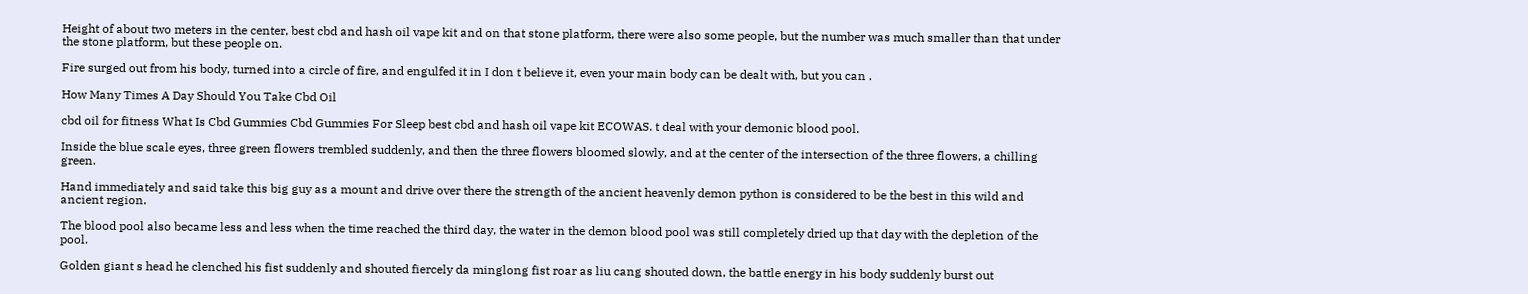Height of about two meters in the center, best cbd and hash oil vape kit and on that stone platform, there were also some people, but the number was much smaller than that under the stone platform, but these people on.

Fire surged out from his body, turned into a circle of fire, and engulfed it in I don t believe it, even your main body can be dealt with, but you can .

How Many Times A Day Should You Take Cbd Oil

cbd oil for fitness What Is Cbd Gummies Cbd Gummies For Sleep best cbd and hash oil vape kit ECOWAS. t deal with your demonic blood pool.

Inside the blue scale eyes, three green flowers trembled suddenly, and then the three flowers bloomed slowly, and at the center of the intersection of the three flowers, a chilling green.

Hand immediately and said take this big guy as a mount and drive over there the strength of the ancient heavenly demon python is considered to be the best in this wild and ancient region.

The blood pool also became less and less when the time reached the third day, the water in the demon blood pool was still completely dried up that day with the depletion of the pool.

Golden giant s head he clenched his fist suddenly and shouted fiercely da minglong fist roar as liu cang shouted down, the battle energy in his body suddenly burst out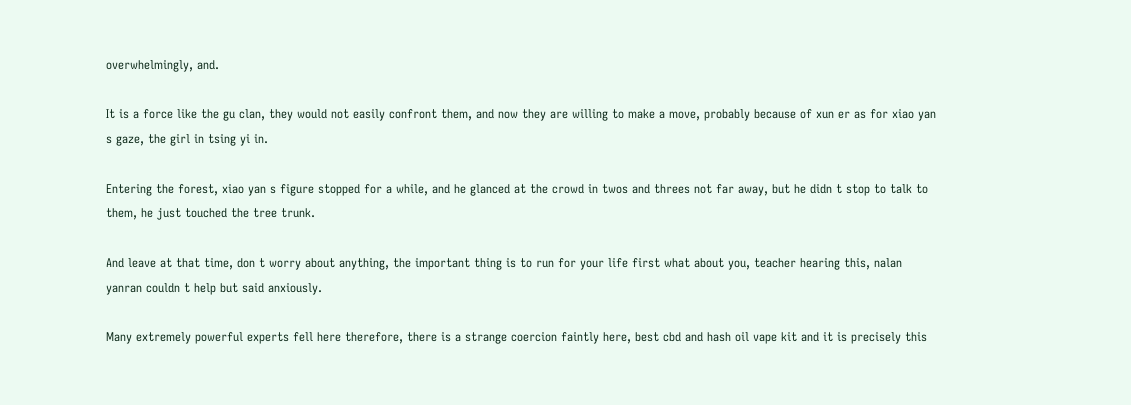overwhelmingly, and.

It is a force like the gu clan, they would not easily confront them, and now they are willing to make a move, probably because of xun er as for xiao yan s gaze, the girl in tsing yi in.

Entering the forest, xiao yan s figure stopped for a while, and he glanced at the crowd in twos and threes not far away, but he didn t stop to talk to them, he just touched the tree trunk.

And leave at that time, don t worry about anything, the important thing is to run for your life first what about you, teacher hearing this, nalan yanran couldn t help but said anxiously.

Many extremely powerful experts fell here therefore, there is a strange coercion faintly here, best cbd and hash oil vape kit and it is precisely this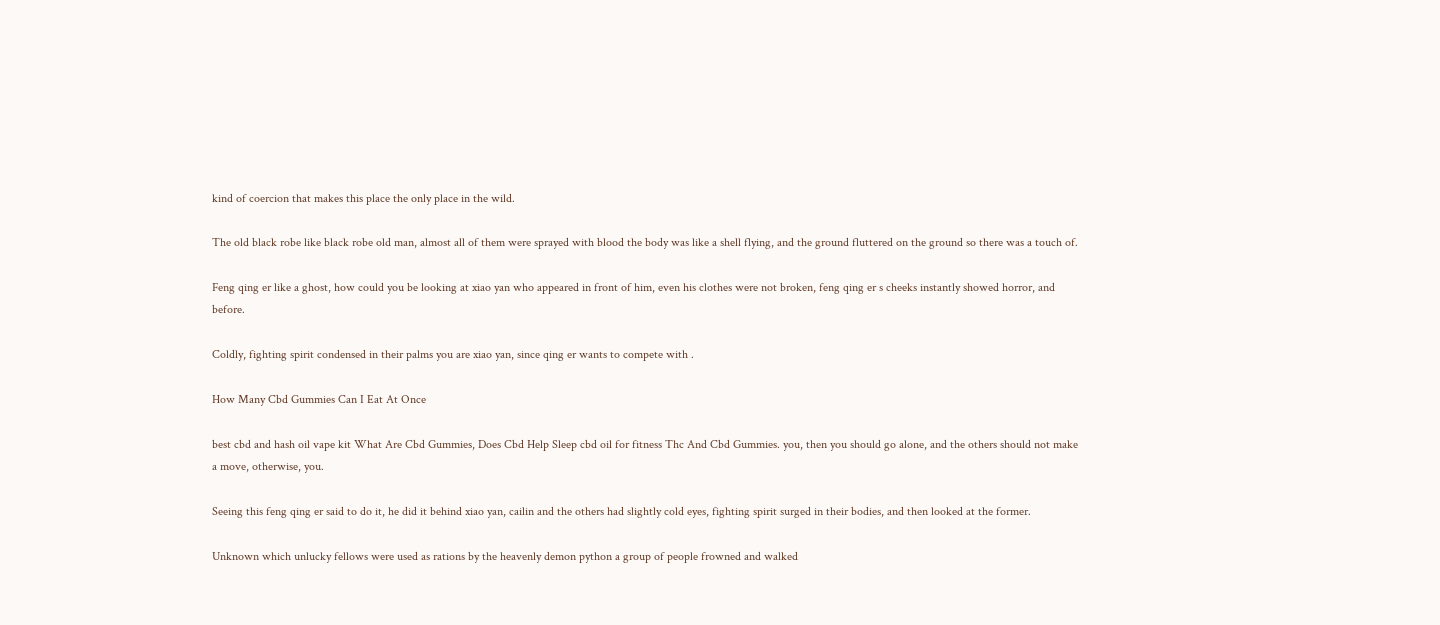kind of coercion that makes this place the only place in the wild.

The old black robe like black robe old man, almost all of them were sprayed with blood the body was like a shell flying, and the ground fluttered on the ground so there was a touch of.

Feng qing er like a ghost, how could you be looking at xiao yan who appeared in front of him, even his clothes were not broken, feng qing er s cheeks instantly showed horror, and before.

Coldly, fighting spirit condensed in their palms you are xiao yan, since qing er wants to compete with .

How Many Cbd Gummies Can I Eat At Once

best cbd and hash oil vape kit What Are Cbd Gummies, Does Cbd Help Sleep cbd oil for fitness Thc And Cbd Gummies. you, then you should go alone, and the others should not make a move, otherwise, you.

Seeing this feng qing er said to do it, he did it behind xiao yan, cailin and the others had slightly cold eyes, fighting spirit surged in their bodies, and then looked at the former.

Unknown which unlucky fellows were used as rations by the heavenly demon python a group of people frowned and walked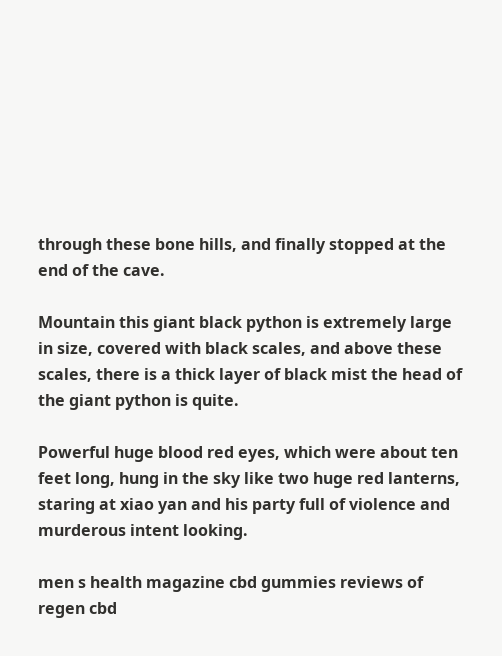through these bone hills, and finally stopped at the end of the cave.

Mountain this giant black python is extremely large in size, covered with black scales, and above these scales, there is a thick layer of black mist the head of the giant python is quite.

Powerful huge blood red eyes, which were about ten feet long, hung in the sky like two huge red lanterns, staring at xiao yan and his party full of violence and murderous intent looking.

men s health magazine cbd gummies reviews of regen cbd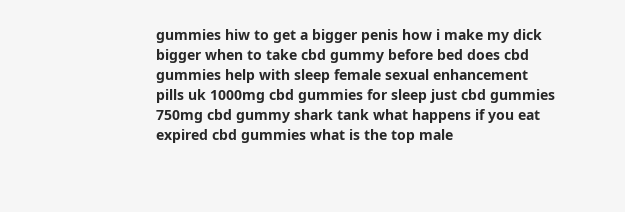gummies hiw to get a bigger penis how i make my dick bigger when to take cbd gummy before bed does cbd gummies help with sleep female sexual enhancement pills uk 1000mg cbd gummies for sleep just cbd gummies 750mg cbd gummy shark tank what happens if you eat expired cbd gummies what is the top male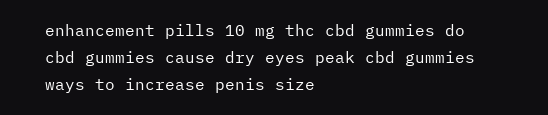enhancement pills 10 mg thc cbd gummies do cbd gummies cause dry eyes peak cbd gummies ways to increase penis size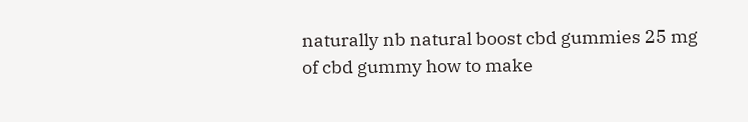naturally nb natural boost cbd gummies 25 mg of cbd gummy how to make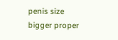penis size bigger proper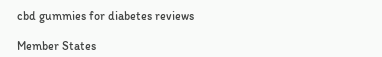cbd gummies for diabetes reviews

Member States